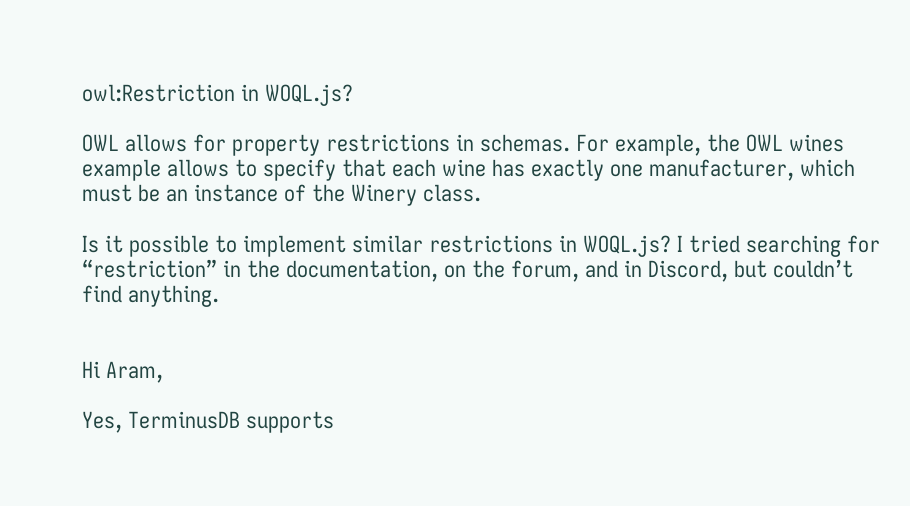owl:Restriction in WOQL.js?

OWL allows for property restrictions in schemas. For example, the OWL wines example allows to specify that each wine has exactly one manufacturer, which must be an instance of the Winery class.

Is it possible to implement similar restrictions in WOQL.js? I tried searching for “restriction” in the documentation, on the forum, and in Discord, but couldn’t find anything.


Hi Aram,

Yes, TerminusDB supports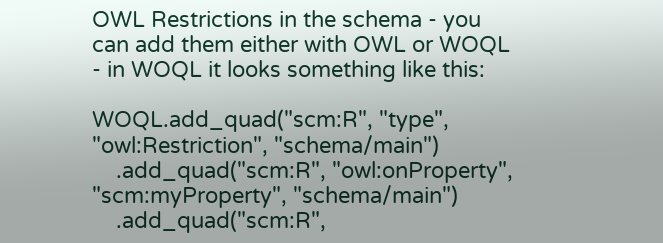OWL Restrictions in the schema - you can add them either with OWL or WOQL - in WOQL it looks something like this:

WOQL.add_quad("scm:R", "type", "owl:Restriction", "schema/main")
    .add_quad("scm:R", "owl:onProperty", "scm:myProperty", "schema/main")
    .add_quad("scm:R",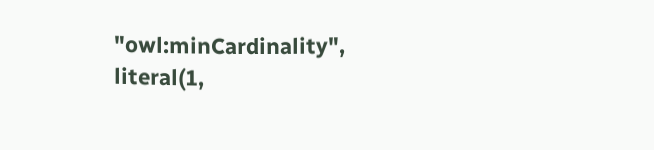"owl:minCardinality", literal(1,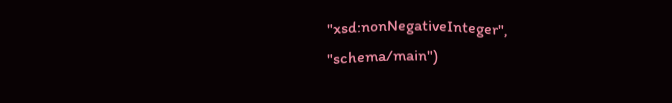"xsd:nonNegativeInteger", "schema/main")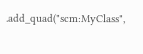.add_quad("scm:MyClass",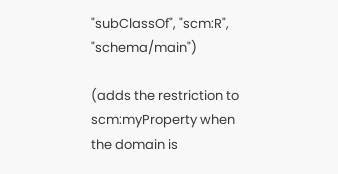"subClassOf", "scm:R", "schema/main")

(adds the restriction to scm:myProperty when the domain is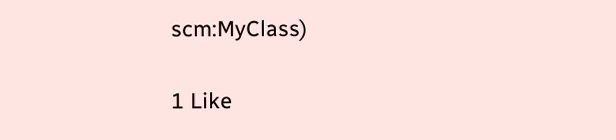scm:MyClass)

1 Like